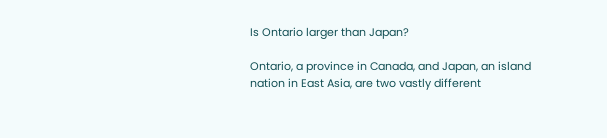Is Ontario larger than Japan?

Ontario, a province in Canada, and Japan, an island nation in East Asia, are two vastly different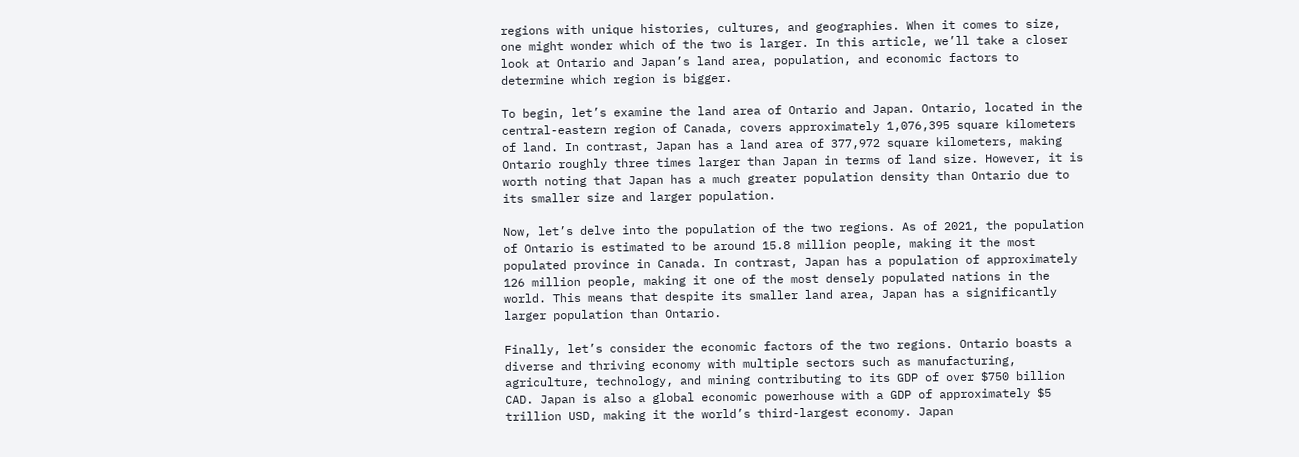regions with unique histories, cultures, and geographies. When it comes to size, one might wonder which of the two is larger. In this article, we’ll take a closer look at Ontario and Japan’s land area, population, and economic factors to determine which region is bigger.

To begin, let’s examine the land area of Ontario and Japan. Ontario, located in the central-eastern region of Canada, covers approximately 1,076,395 square kilometers of land. In contrast, Japan has a land area of 377,972 square kilometers, making Ontario roughly three times larger than Japan in terms of land size. However, it is worth noting that Japan has a much greater population density than Ontario due to its smaller size and larger population.

Now, let’s delve into the population of the two regions. As of 2021, the population of Ontario is estimated to be around 15.8 million people, making it the most populated province in Canada. In contrast, Japan has a population of approximately 126 million people, making it one of the most densely populated nations in the world. This means that despite its smaller land area, Japan has a significantly larger population than Ontario.

Finally, let’s consider the economic factors of the two regions. Ontario boasts a diverse and thriving economy with multiple sectors such as manufacturing, agriculture, technology, and mining contributing to its GDP of over $750 billion CAD. Japan is also a global economic powerhouse with a GDP of approximately $5 trillion USD, making it the world’s third-largest economy. Japan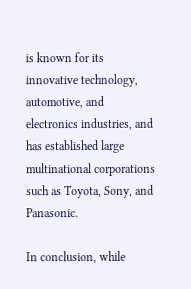is known for its innovative technology, automotive, and electronics industries, and has established large multinational corporations such as Toyota, Sony, and Panasonic.

In conclusion, while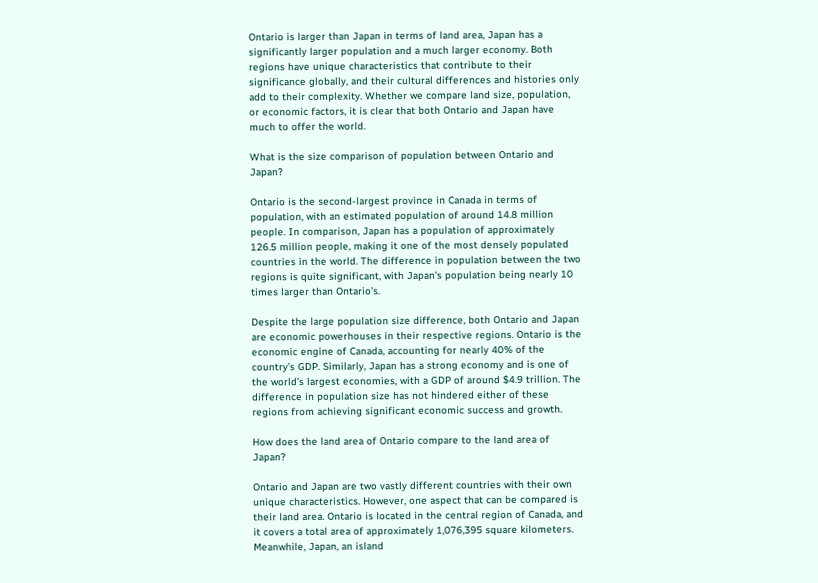Ontario is larger than Japan in terms of land area, Japan has a significantly larger population and a much larger economy. Both regions have unique characteristics that contribute to their significance globally, and their cultural differences and histories only add to their complexity. Whether we compare land size, population, or economic factors, it is clear that both Ontario and Japan have much to offer the world.

What is the size comparison of population between Ontario and Japan?

Ontario is the second-largest province in Canada in terms of population, with an estimated population of around 14.8 million people. In comparison, Japan has a population of approximately 126.5 million people, making it one of the most densely populated countries in the world. The difference in population between the two regions is quite significant, with Japan’s population being nearly 10 times larger than Ontario’s.

Despite the large population size difference, both Ontario and Japan are economic powerhouses in their respective regions. Ontario is the economic engine of Canada, accounting for nearly 40% of the country’s GDP. Similarly, Japan has a strong economy and is one of the world’s largest economies, with a GDP of around $4.9 trillion. The difference in population size has not hindered either of these regions from achieving significant economic success and growth.

How does the land area of Ontario compare to the land area of Japan?

Ontario and Japan are two vastly different countries with their own unique characteristics. However, one aspect that can be compared is their land area. Ontario is located in the central region of Canada, and it covers a total area of approximately 1,076,395 square kilometers. Meanwhile, Japan, an island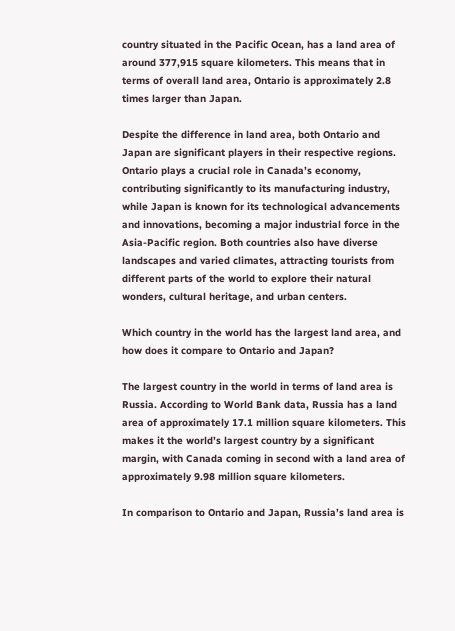country situated in the Pacific Ocean, has a land area of around 377,915 square kilometers. This means that in terms of overall land area, Ontario is approximately 2.8 times larger than Japan.

Despite the difference in land area, both Ontario and Japan are significant players in their respective regions. Ontario plays a crucial role in Canada’s economy, contributing significantly to its manufacturing industry, while Japan is known for its technological advancements and innovations, becoming a major industrial force in the Asia-Pacific region. Both countries also have diverse landscapes and varied climates, attracting tourists from different parts of the world to explore their natural wonders, cultural heritage, and urban centers.

Which country in the world has the largest land area, and how does it compare to Ontario and Japan?

The largest country in the world in terms of land area is Russia. According to World Bank data, Russia has a land area of approximately 17.1 million square kilometers. This makes it the world’s largest country by a significant margin, with Canada coming in second with a land area of approximately 9.98 million square kilometers.

In comparison to Ontario and Japan, Russia’s land area is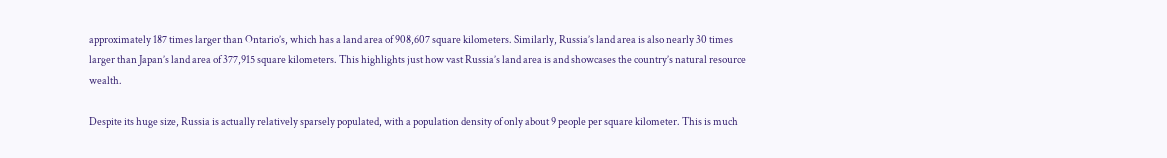approximately 187 times larger than Ontario’s, which has a land area of 908,607 square kilometers. Similarly, Russia’s land area is also nearly 30 times larger than Japan’s land area of 377,915 square kilometers. This highlights just how vast Russia’s land area is and showcases the country’s natural resource wealth.

Despite its huge size, Russia is actually relatively sparsely populated, with a population density of only about 9 people per square kilometer. This is much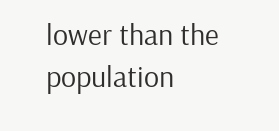lower than the population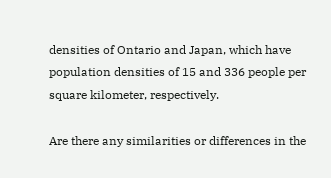densities of Ontario and Japan, which have population densities of 15 and 336 people per square kilometer, respectively.

Are there any similarities or differences in the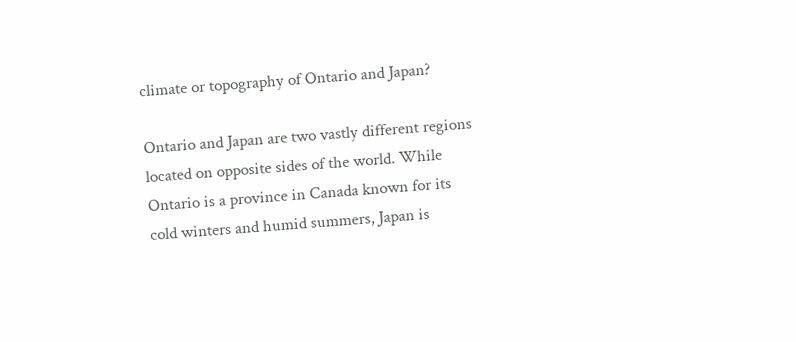climate or topography of Ontario and Japan?

Ontario and Japan are two vastly different regions located on opposite sides of the world. While Ontario is a province in Canada known for its cold winters and humid summers, Japan is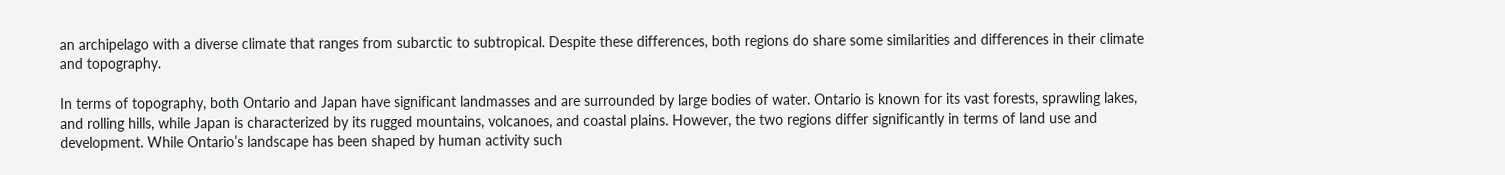an archipelago with a diverse climate that ranges from subarctic to subtropical. Despite these differences, both regions do share some similarities and differences in their climate and topography.

In terms of topography, both Ontario and Japan have significant landmasses and are surrounded by large bodies of water. Ontario is known for its vast forests, sprawling lakes, and rolling hills, while Japan is characterized by its rugged mountains, volcanoes, and coastal plains. However, the two regions differ significantly in terms of land use and development. While Ontario’s landscape has been shaped by human activity such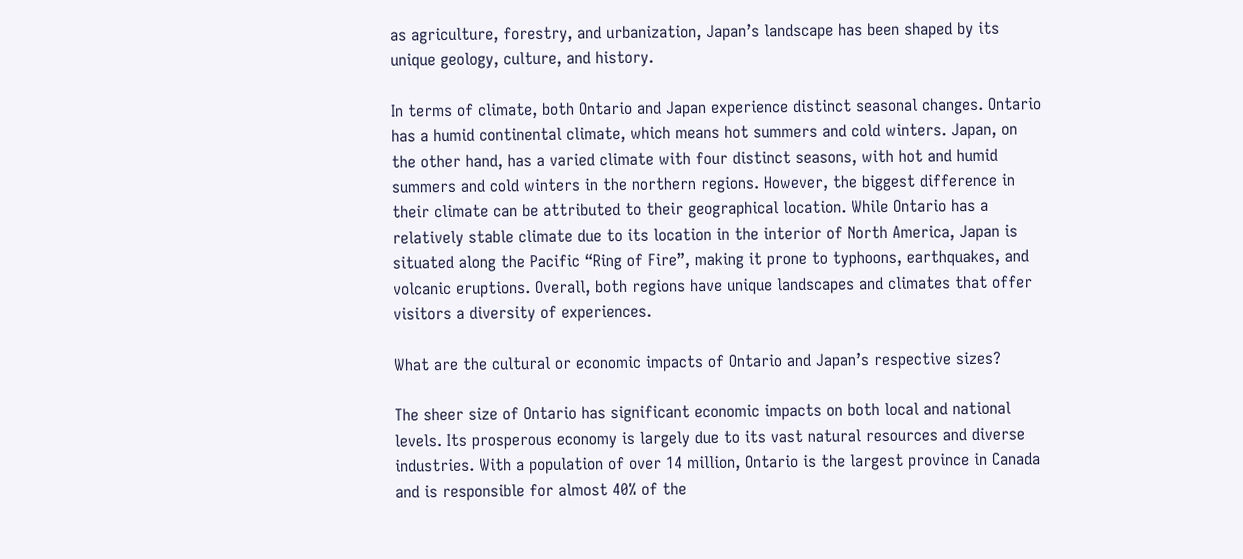as agriculture, forestry, and urbanization, Japan’s landscape has been shaped by its unique geology, culture, and history.

In terms of climate, both Ontario and Japan experience distinct seasonal changes. Ontario has a humid continental climate, which means hot summers and cold winters. Japan, on the other hand, has a varied climate with four distinct seasons, with hot and humid summers and cold winters in the northern regions. However, the biggest difference in their climate can be attributed to their geographical location. While Ontario has a relatively stable climate due to its location in the interior of North America, Japan is situated along the Pacific “Ring of Fire”, making it prone to typhoons, earthquakes, and volcanic eruptions. Overall, both regions have unique landscapes and climates that offer visitors a diversity of experiences.

What are the cultural or economic impacts of Ontario and Japan’s respective sizes?

The sheer size of Ontario has significant economic impacts on both local and national levels. Its prosperous economy is largely due to its vast natural resources and diverse industries. With a population of over 14 million, Ontario is the largest province in Canada and is responsible for almost 40% of the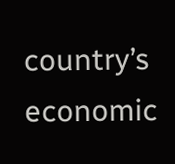country’s economic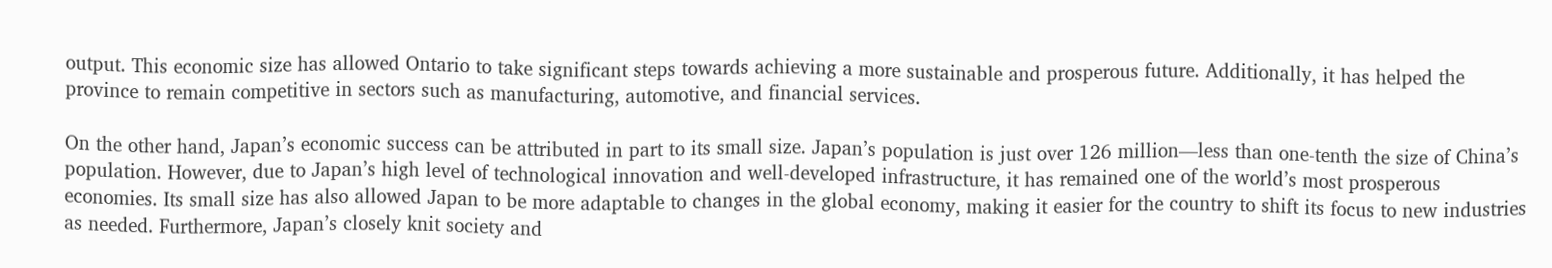output. This economic size has allowed Ontario to take significant steps towards achieving a more sustainable and prosperous future. Additionally, it has helped the province to remain competitive in sectors such as manufacturing, automotive, and financial services.

On the other hand, Japan’s economic success can be attributed in part to its small size. Japan’s population is just over 126 million—less than one-tenth the size of China’s population. However, due to Japan’s high level of technological innovation and well-developed infrastructure, it has remained one of the world’s most prosperous economies. Its small size has also allowed Japan to be more adaptable to changes in the global economy, making it easier for the country to shift its focus to new industries as needed. Furthermore, Japan’s closely knit society and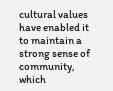cultural values have enabled it to maintain a strong sense of community, which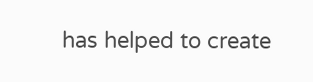has helped to create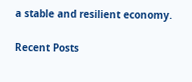a stable and resilient economy.

Recent Posts